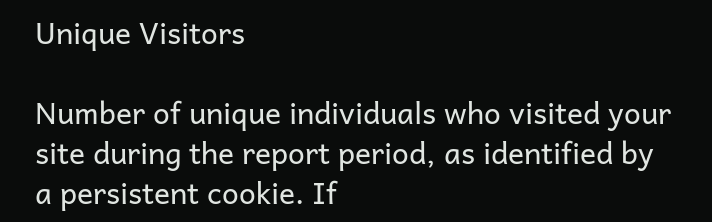Unique Visitors

Number of unique individuals who visited your site during the report period, as identified by a persistent cookie. If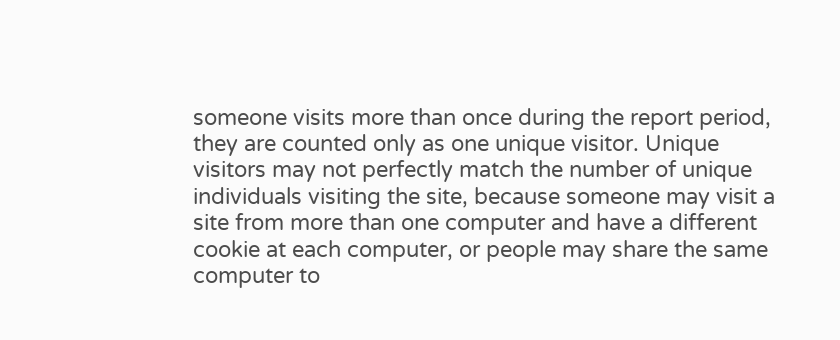someone visits more than once during the report period, they are counted only as one unique visitor. Unique visitors may not perfectly match the number of unique individuals visiting the site, because someone may visit a site from more than one computer and have a different cookie at each computer, or people may share the same computer to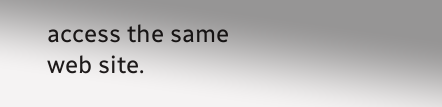access the same web site.